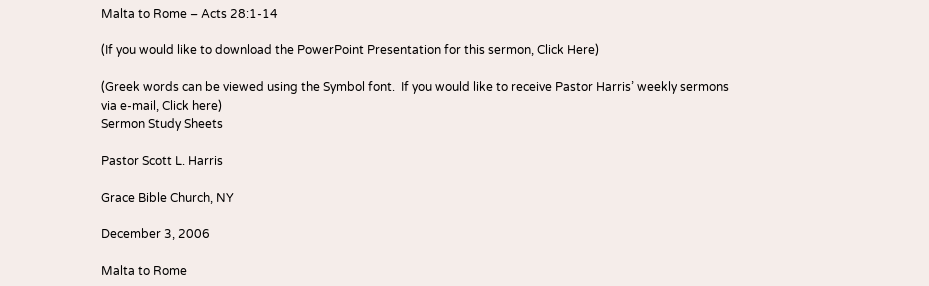Malta to Rome – Acts 28:1-14

(If you would like to download the PowerPoint Presentation for this sermon, Click Here)

(Greek words can be viewed using the Symbol font.  If you would like to receive Pastor Harris’ weekly sermons via e-mail, Click here)
Sermon Study Sheets

Pastor Scott L. Harris

Grace Bible Church, NY

December 3, 2006

Malta to Rome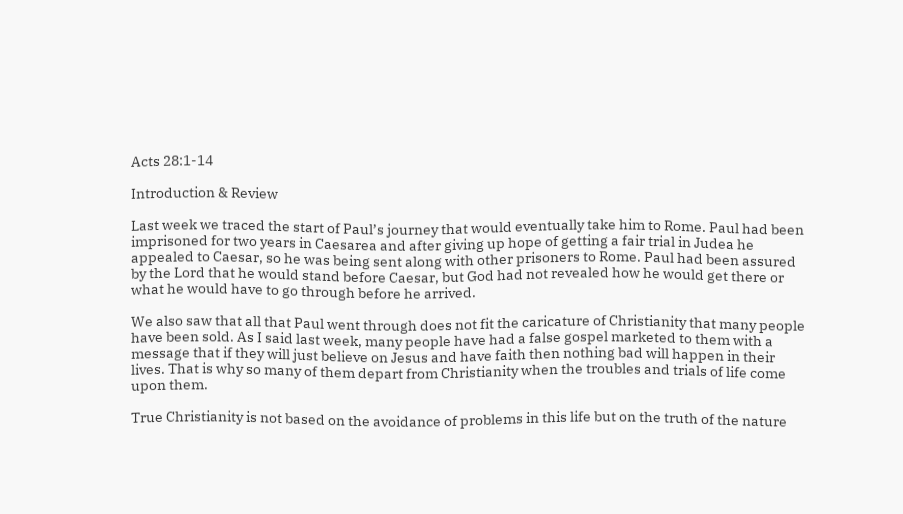Acts 28:1-14

Introduction & Review

Last week we traced the start of Paul’s journey that would eventually take him to Rome. Paul had been imprisoned for two years in Caesarea and after giving up hope of getting a fair trial in Judea he appealed to Caesar, so he was being sent along with other prisoners to Rome. Paul had been assured by the Lord that he would stand before Caesar, but God had not revealed how he would get there or what he would have to go through before he arrived.

We also saw that all that Paul went through does not fit the caricature of Christianity that many people have been sold. As I said last week, many people have had a false gospel marketed to them with a message that if they will just believe on Jesus and have faith then nothing bad will happen in their lives. That is why so many of them depart from Christianity when the troubles and trials of life come upon them.

True Christianity is not based on the avoidance of problems in this life but on the truth of the nature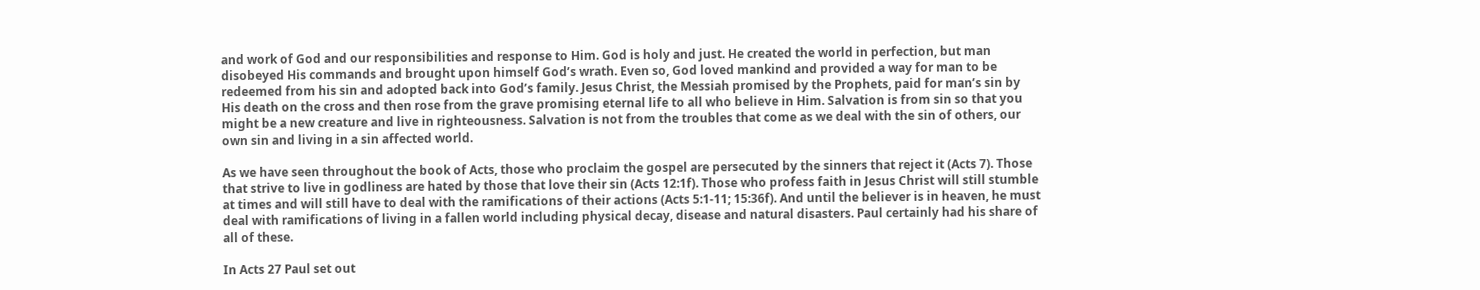and work of God and our responsibilities and response to Him. God is holy and just. He created the world in perfection, but man disobeyed His commands and brought upon himself God’s wrath. Even so, God loved mankind and provided a way for man to be redeemed from his sin and adopted back into God’s family. Jesus Christ, the Messiah promised by the Prophets, paid for man’s sin by His death on the cross and then rose from the grave promising eternal life to all who believe in Him. Salvation is from sin so that you might be a new creature and live in righteousness. Salvation is not from the troubles that come as we deal with the sin of others, our own sin and living in a sin affected world.

As we have seen throughout the book of Acts, those who proclaim the gospel are persecuted by the sinners that reject it (Acts 7). Those that strive to live in godliness are hated by those that love their sin (Acts 12:1f). Those who profess faith in Jesus Christ will still stumble at times and will still have to deal with the ramifications of their actions (Acts 5:1-11; 15:36f). And until the believer is in heaven, he must deal with ramifications of living in a fallen world including physical decay, disease and natural disasters. Paul certainly had his share of all of these.

In Acts 27 Paul set out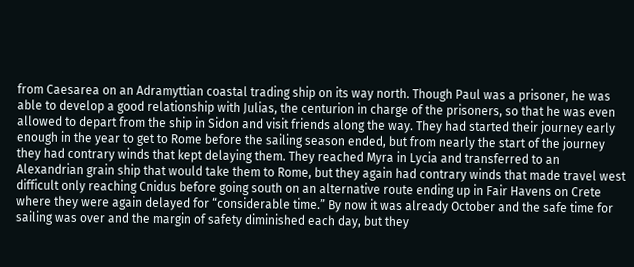from Caesarea on an Adramyttian coastal trading ship on its way north. Though Paul was a prisoner, he was able to develop a good relationship with Julias, the centurion in charge of the prisoners, so that he was even allowed to depart from the ship in Sidon and visit friends along the way. They had started their journey early enough in the year to get to Rome before the sailing season ended, but from nearly the start of the journey they had contrary winds that kept delaying them. They reached Myra in Lycia and transferred to an Alexandrian grain ship that would take them to Rome, but they again had contrary winds that made travel west difficult only reaching Cnidus before going south on an alternative route ending up in Fair Havens on Crete where they were again delayed for “considerable time.” By now it was already October and the safe time for sailing was over and the margin of safety diminished each day, but they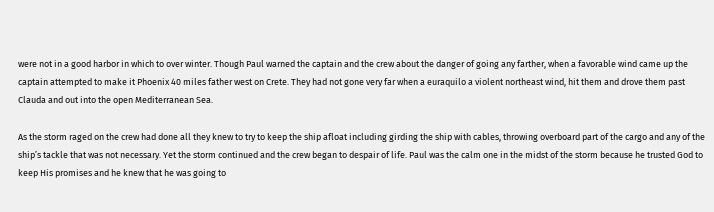were not in a good harbor in which to over winter. Though Paul warned the captain and the crew about the danger of going any farther, when a favorable wind came up the captain attempted to make it Phoenix 40 miles father west on Crete. They had not gone very far when a euraquilo a violent northeast wind, hit them and drove them past Clauda and out into the open Mediterranean Sea.

As the storm raged on the crew had done all they knew to try to keep the ship afloat including girding the ship with cables, throwing overboard part of the cargo and any of the ship’s tackle that was not necessary. Yet the storm continued and the crew began to despair of life. Paul was the calm one in the midst of the storm because he trusted God to keep His promises and he knew that he was going to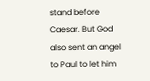stand before Caesar. But God also sent an angel to Paul to let him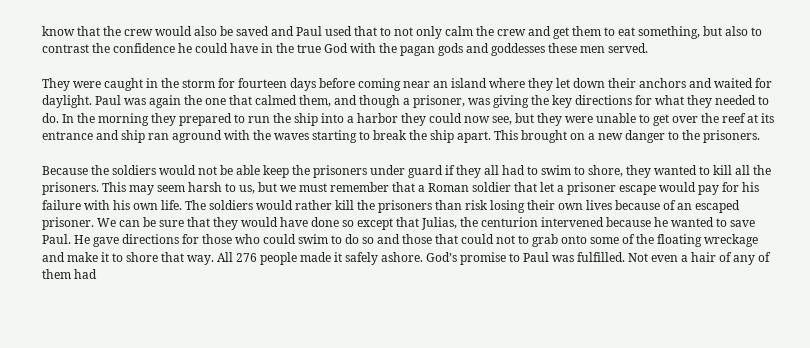know that the crew would also be saved and Paul used that to not only calm the crew and get them to eat something, but also to contrast the confidence he could have in the true God with the pagan gods and goddesses these men served.

They were caught in the storm for fourteen days before coming near an island where they let down their anchors and waited for daylight. Paul was again the one that calmed them, and though a prisoner, was giving the key directions for what they needed to do. In the morning they prepared to run the ship into a harbor they could now see, but they were unable to get over the reef at its entrance and ship ran aground with the waves starting to break the ship apart. This brought on a new danger to the prisoners.

Because the soldiers would not be able keep the prisoners under guard if they all had to swim to shore, they wanted to kill all the prisoners. This may seem harsh to us, but we must remember that a Roman soldier that let a prisoner escape would pay for his failure with his own life. The soldiers would rather kill the prisoners than risk losing their own lives because of an escaped prisoner. We can be sure that they would have done so except that Julias, the centurion intervened because he wanted to save Paul. He gave directions for those who could swim to do so and those that could not to grab onto some of the floating wreckage and make it to shore that way. All 276 people made it safely ashore. God’s promise to Paul was fulfilled. Not even a hair of any of them had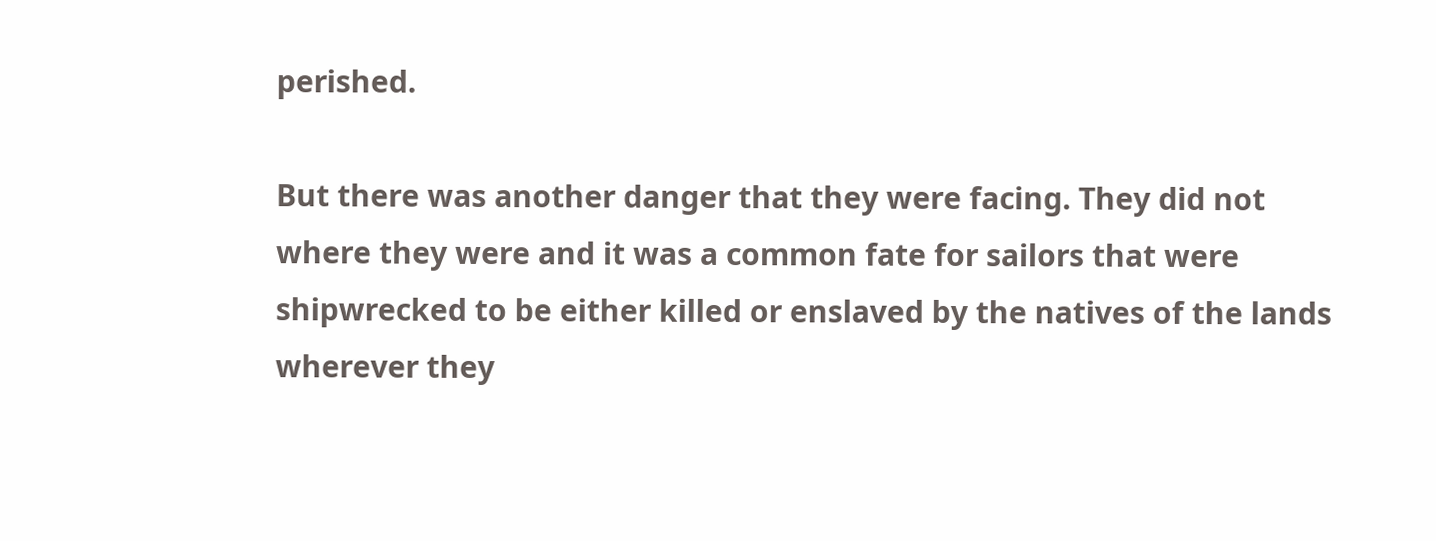perished.

But there was another danger that they were facing. They did not where they were and it was a common fate for sailors that were shipwrecked to be either killed or enslaved by the natives of the lands wherever they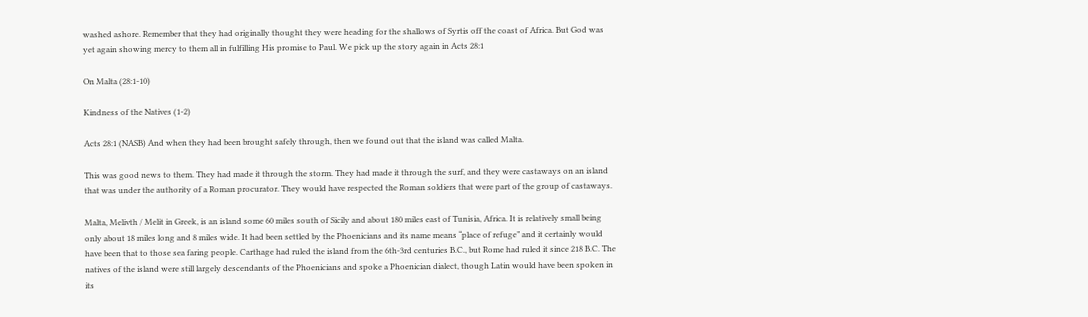washed ashore. Remember that they had originally thought they were heading for the shallows of Syrtis off the coast of Africa. But God was yet again showing mercy to them all in fulfilling His promise to Paul. We pick up the story again in Acts 28:1

On Malta (28:1-10)

Kindness of the Natives (1-2)

Acts 28:1 (NASB) And when they had been brought safely through, then we found out that the island was called Malta.

This was good news to them. They had made it through the storm. They had made it through the surf, and they were castaways on an island that was under the authority of a Roman procurator. They would have respected the Roman soldiers that were part of the group of castaways.

Malta, Melivth / Melit in Greek, is an island some 60 miles south of Sicily and about 180 miles east of Tunisia, Africa. It is relatively small being only about 18 miles long and 8 miles wide. It had been settled by the Phoenicians and its name means “place of refuge” and it certainly would have been that to those sea faring people. Carthage had ruled the island from the 6th-3rd centuries B.C., but Rome had ruled it since 218 B.C. The natives of the island were still largely descendants of the Phoenicians and spoke a Phoenician dialect, though Latin would have been spoken in its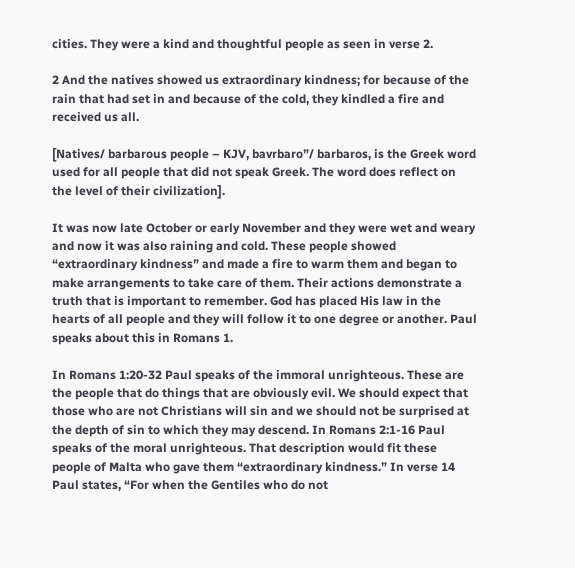cities. They were a kind and thoughtful people as seen in verse 2.

2 And the natives showed us extraordinary kindness; for because of the rain that had set in and because of the cold, they kindled a fire and received us all.

[Natives/ barbarous people – KJV, bavrbaro”/ barbaros, is the Greek word used for all people that did not speak Greek. The word does reflect on the level of their civilization].

It was now late October or early November and they were wet and weary and now it was also raining and cold. These people showed “extraordinary kindness” and made a fire to warm them and began to make arrangements to take care of them. Their actions demonstrate a truth that is important to remember. God has placed His law in the hearts of all people and they will follow it to one degree or another. Paul speaks about this in Romans 1.

In Romans 1:20-32 Paul speaks of the immoral unrighteous. These are the people that do things that are obviously evil. We should expect that those who are not Christians will sin and we should not be surprised at the depth of sin to which they may descend. In Romans 2:1-16 Paul speaks of the moral unrighteous. That description would fit these people of Malta who gave them “extraordinary kindness.” In verse 14 Paul states, “For when the Gentiles who do not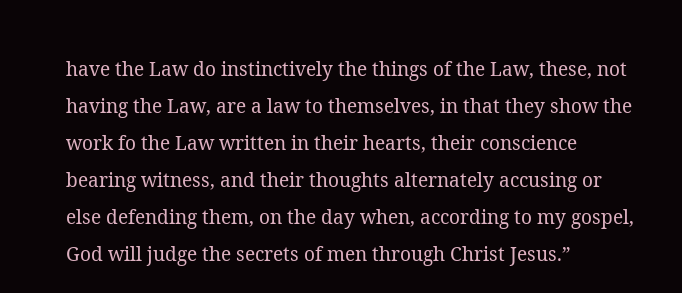have the Law do instinctively the things of the Law, these, not having the Law, are a law to themselves, in that they show the work fo the Law written in their hearts, their conscience bearing witness, and their thoughts alternately accusing or else defending them, on the day when, according to my gospel, God will judge the secrets of men through Christ Jesus.”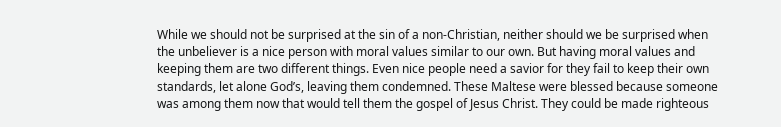While we should not be surprised at the sin of a non-Christian, neither should we be surprised when the unbeliever is a nice person with moral values similar to our own. But having moral values and keeping them are two different things. Even nice people need a savior for they fail to keep their own standards, let alone God’s, leaving them condemned. These Maltese were blessed because someone was among them now that would tell them the gospel of Jesus Christ. They could be made righteous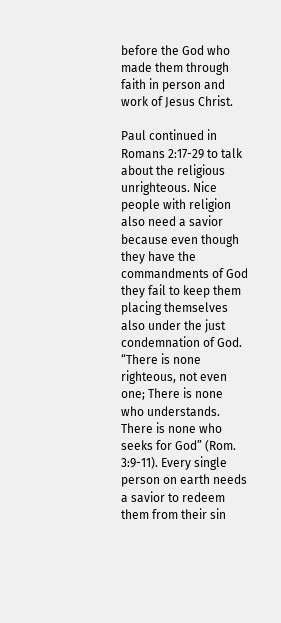before the God who made them through faith in person and work of Jesus Christ.

Paul continued in Romans 2:17-29 to talk about the religious unrighteous. Nice people with religion also need a savior because even though they have the commandments of God they fail to keep them placing themselves also under the just condemnation of God. “There is none righteous, not even one; There is none who understands. There is none who seeks for God” (Rom. 3:9-11). Every single person on earth needs a savior to redeem them from their sin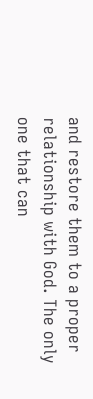and restore them to a proper relationship with God. The only one that can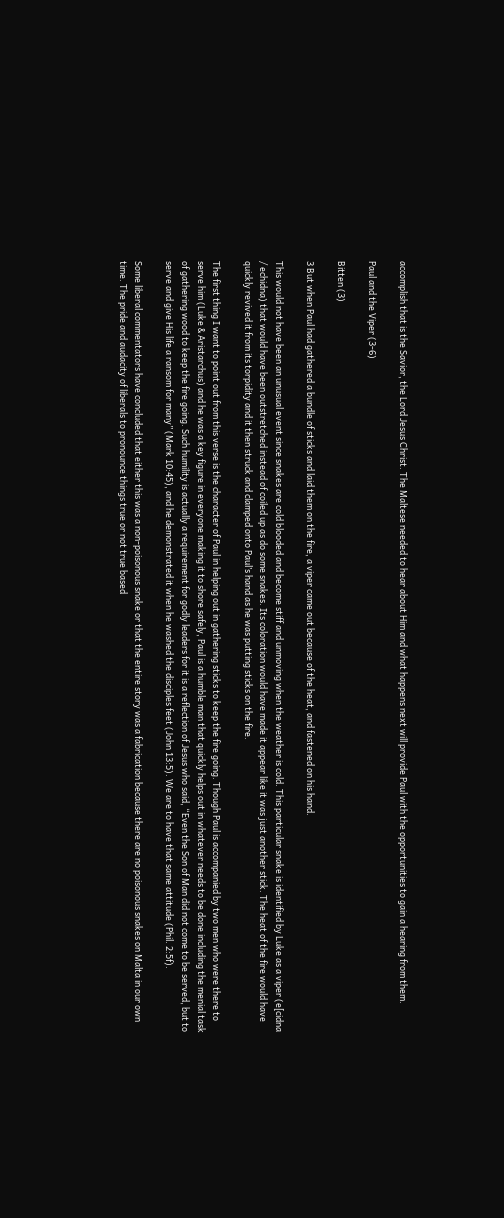accomplish that is the Savior, the Lord Jesus Christ. The Maltese needed to hear about Him and what happens next will provide Paul with the opportunities to gain a hearing from them.

Paul and the Viper (3-6)

Bitten (3)

3 But when Paul had gathered a bundle of sticks and laid them on the fire, a viper came out because of the heat, and fastened on his hand.

This would not have been an unusual event since snakes are cold blooded and become stiff and unmoving when the weather is cold. This particular snake is identified by Luke as a viper (e[cidna / echidna) that would have been outstretched instead of coiled up as do some snakes. Its coloration would have made it appear like it was just another stick. The heat of the fire would have quickly revived it from its torpidity and it then struck and clamped onto Paul’s hand as he was putting sticks on the fire.

The first thing I want to point out from this verse is the character of Paul in helping out in gathering sticks to keep the fire going. Though Paul is accompanied by two men who were there to serve him (Luke & Aristarchus) and he was a key figure in everyone making it to shore safely, Paul is a humble man that quickly helps out in whatever needs to be done including the menial task of gathering wood to keep the fire going. Such humility is actually a requirement for godly leaders for it is a reflection of Jesus who said, “Even the Son of Man did not come to be served, but to serve and give His life a ransom for many” (Mark 10:45), and he demonstrated it when he washed the disciples feet (John 13:5). We are to have that same attitude (Phil. 2:5f).

Some liberal commentators have concluded that either this was a non-poisonous snake or that the entire story was a fabrication because there are no poisonous snakes on Malta in our own time. The pride and audacity of liberals to pronounce things true or not true based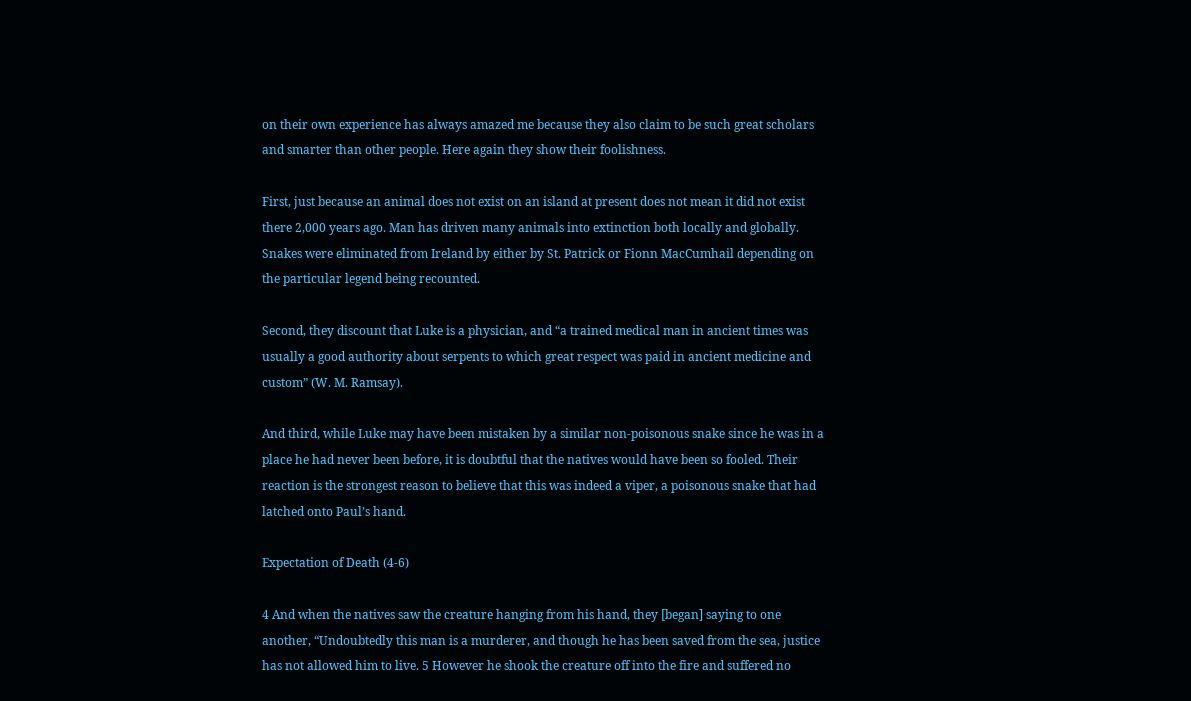on their own experience has always amazed me because they also claim to be such great scholars and smarter than other people. Here again they show their foolishness.

First, just because an animal does not exist on an island at present does not mean it did not exist there 2,000 years ago. Man has driven many animals into extinction both locally and globally. Snakes were eliminated from Ireland by either by St. Patrick or Fionn MacCumhail depending on the particular legend being recounted.

Second, they discount that Luke is a physician, and “a trained medical man in ancient times was usually a good authority about serpents to which great respect was paid in ancient medicine and custom” (W. M. Ramsay).

And third, while Luke may have been mistaken by a similar non-poisonous snake since he was in a place he had never been before, it is doubtful that the natives would have been so fooled. Their reaction is the strongest reason to believe that this was indeed a viper, a poisonous snake that had latched onto Paul’s hand.

Expectation of Death (4-6)

4 And when the natives saw the creature hanging from his hand, they [began] saying to one another, “Undoubtedly this man is a murderer, and though he has been saved from the sea, justice has not allowed him to live. 5 However he shook the creature off into the fire and suffered no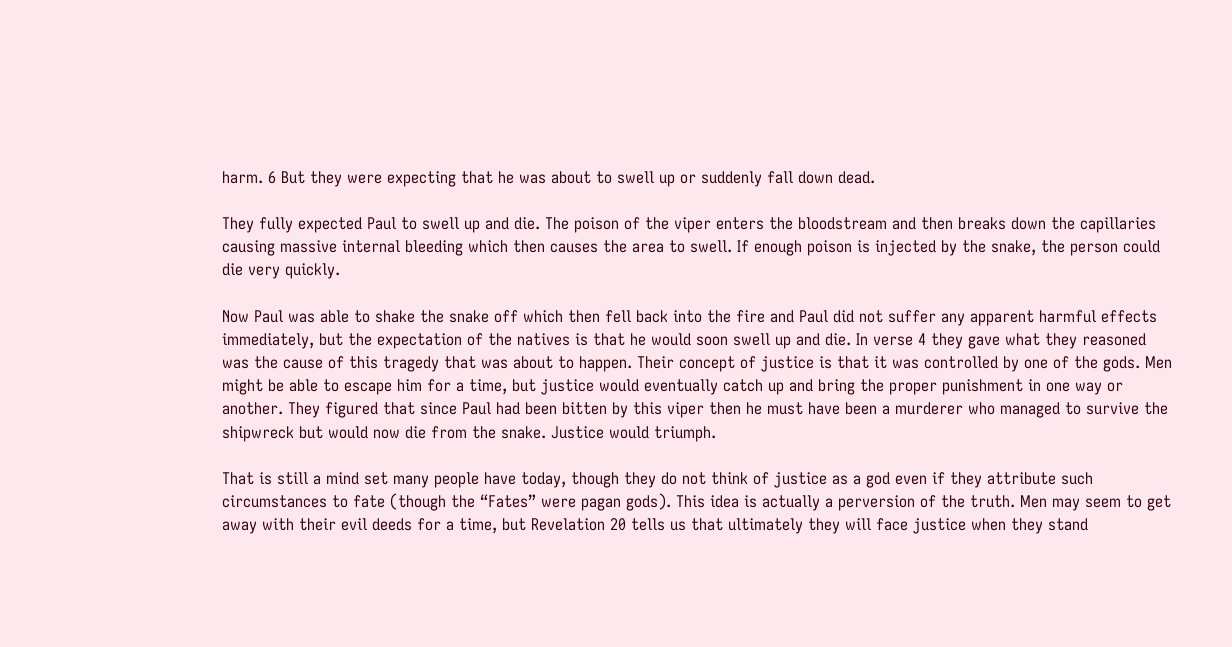harm. 6 But they were expecting that he was about to swell up or suddenly fall down dead.

They fully expected Paul to swell up and die. The poison of the viper enters the bloodstream and then breaks down the capillaries causing massive internal bleeding which then causes the area to swell. If enough poison is injected by the snake, the person could die very quickly.

Now Paul was able to shake the snake off which then fell back into the fire and Paul did not suffer any apparent harmful effects immediately, but the expectation of the natives is that he would soon swell up and die. In verse 4 they gave what they reasoned was the cause of this tragedy that was about to happen. Their concept of justice is that it was controlled by one of the gods. Men might be able to escape him for a time, but justice would eventually catch up and bring the proper punishment in one way or another. They figured that since Paul had been bitten by this viper then he must have been a murderer who managed to survive the shipwreck but would now die from the snake. Justice would triumph.

That is still a mind set many people have today, though they do not think of justice as a god even if they attribute such circumstances to fate (though the “Fates” were pagan gods). This idea is actually a perversion of the truth. Men may seem to get away with their evil deeds for a time, but Revelation 20 tells us that ultimately they will face justice when they stand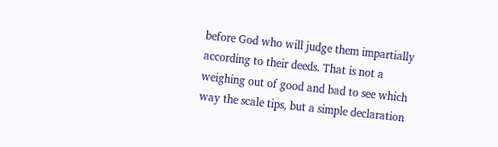before God who will judge them impartially according to their deeds. That is not a weighing out of good and bad to see which way the scale tips, but a simple declaration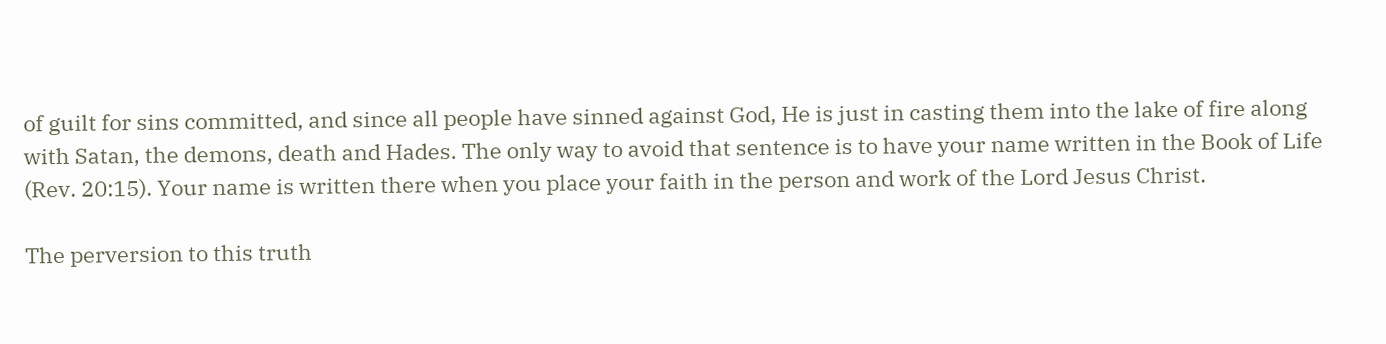of guilt for sins committed, and since all people have sinned against God, He is just in casting them into the lake of fire along with Satan, the demons, death and Hades. The only way to avoid that sentence is to have your name written in the Book of Life (Rev. 20:15). Your name is written there when you place your faith in the person and work of the Lord Jesus Christ.

The perversion to this truth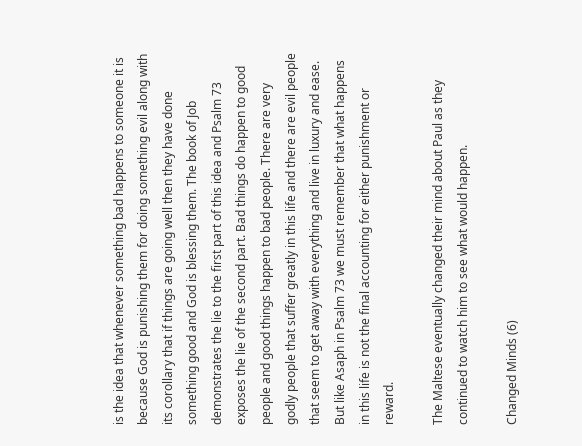is the idea that whenever something bad happens to someone it is because God is punishing them for doing something evil along with its corollary that if things are going well then they have done something good and God is blessing them. The book of Job demonstrates the lie to the first part of this idea and Psalm 73 exposes the lie of the second part. Bad things do happen to good people and good things happen to bad people. There are very godly people that suffer greatly in this life and there are evil people that seem to get away with everything and live in luxury and ease. But like Asaph in Psalm 73 we must remember that what happens in this life is not the final accounting for either punishment or reward.

The Maltese eventually changed their mind about Paul as they continued to watch him to see what would happen.

Changed Minds (6)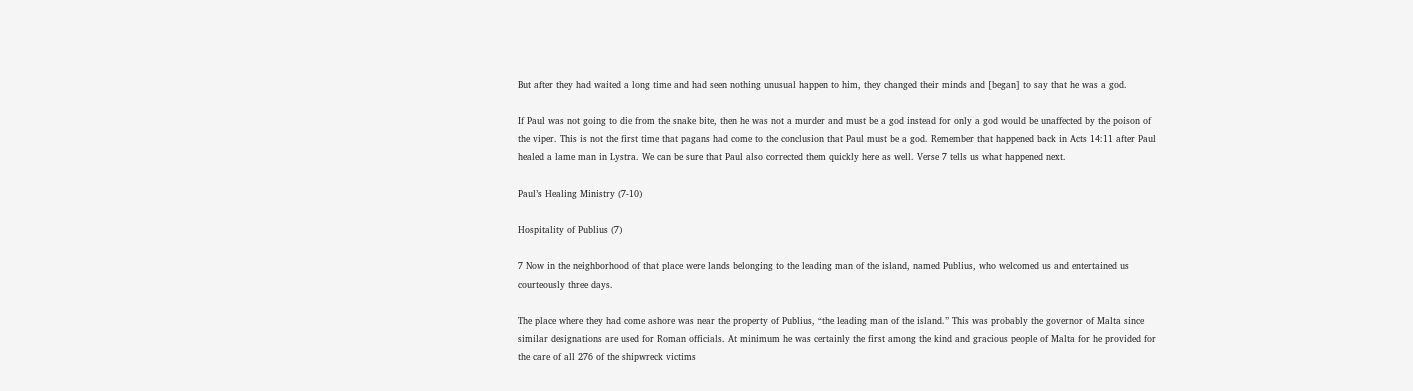But after they had waited a long time and had seen nothing unusual happen to him, they changed their minds and [began] to say that he was a god.

If Paul was not going to die from the snake bite, then he was not a murder and must be a god instead for only a god would be unaffected by the poison of the viper. This is not the first time that pagans had come to the conclusion that Paul must be a god. Remember that happened back in Acts 14:11 after Paul healed a lame man in Lystra. We can be sure that Paul also corrected them quickly here as well. Verse 7 tells us what happened next.

Paul’s Healing Ministry (7-10)

Hospitality of Publius (7)

7 Now in the neighborhood of that place were lands belonging to the leading man of the island, named Publius, who welcomed us and entertained us courteously three days.

The place where they had come ashore was near the property of Publius, “the leading man of the island.” This was probably the governor of Malta since similar designations are used for Roman officials. At minimum he was certainly the first among the kind and gracious people of Malta for he provided for the care of all 276 of the shipwreck victims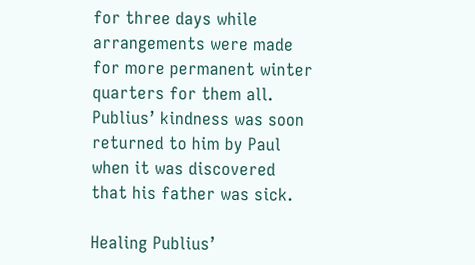for three days while arrangements were made for more permanent winter quarters for them all. Publius’ kindness was soon returned to him by Paul when it was discovered that his father was sick.

Healing Publius’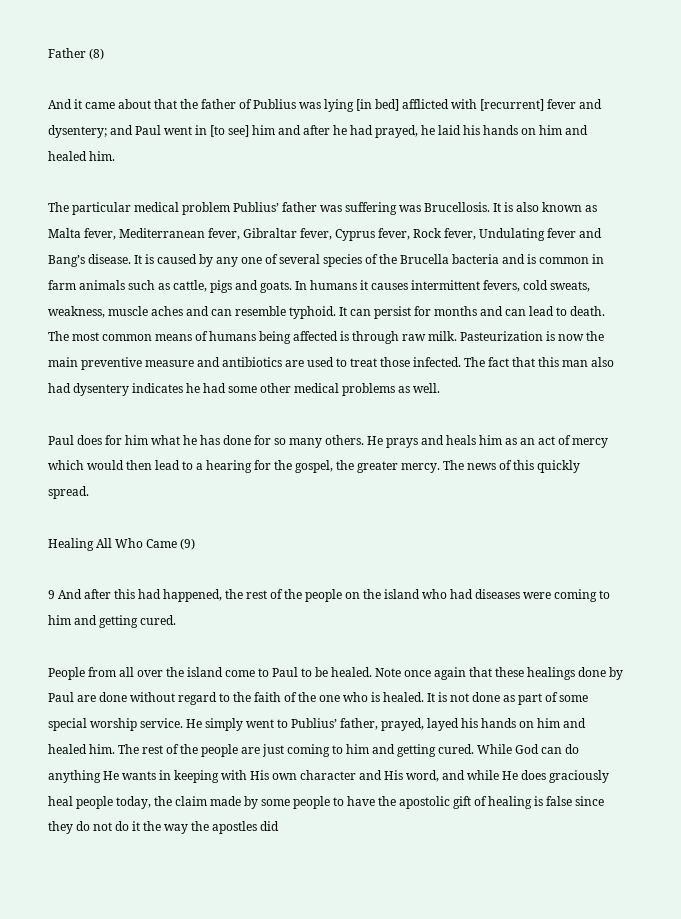Father (8)

And it came about that the father of Publius was lying [in bed] afflicted with [recurrent] fever and dysentery; and Paul went in [to see] him and after he had prayed, he laid his hands on him and healed him.

The particular medical problem Publius’ father was suffering was Brucellosis. It is also known as Malta fever, Mediterranean fever, Gibraltar fever, Cyprus fever, Rock fever, Undulating fever and Bang’s disease. It is caused by any one of several species of the Brucella bacteria and is common in farm animals such as cattle, pigs and goats. In humans it causes intermittent fevers, cold sweats, weakness, muscle aches and can resemble typhoid. It can persist for months and can lead to death. The most common means of humans being affected is through raw milk. Pasteurization is now the main preventive measure and antibiotics are used to treat those infected. The fact that this man also had dysentery indicates he had some other medical problems as well.

Paul does for him what he has done for so many others. He prays and heals him as an act of mercy which would then lead to a hearing for the gospel, the greater mercy. The news of this quickly spread.

Healing All Who Came (9)

9 And after this had happened, the rest of the people on the island who had diseases were coming to him and getting cured.

People from all over the island come to Paul to be healed. Note once again that these healings done by Paul are done without regard to the faith of the one who is healed. It is not done as part of some special worship service. He simply went to Publius’ father, prayed, layed his hands on him and healed him. The rest of the people are just coming to him and getting cured. While God can do anything He wants in keeping with His own character and His word, and while He does graciously heal people today, the claim made by some people to have the apostolic gift of healing is false since they do not do it the way the apostles did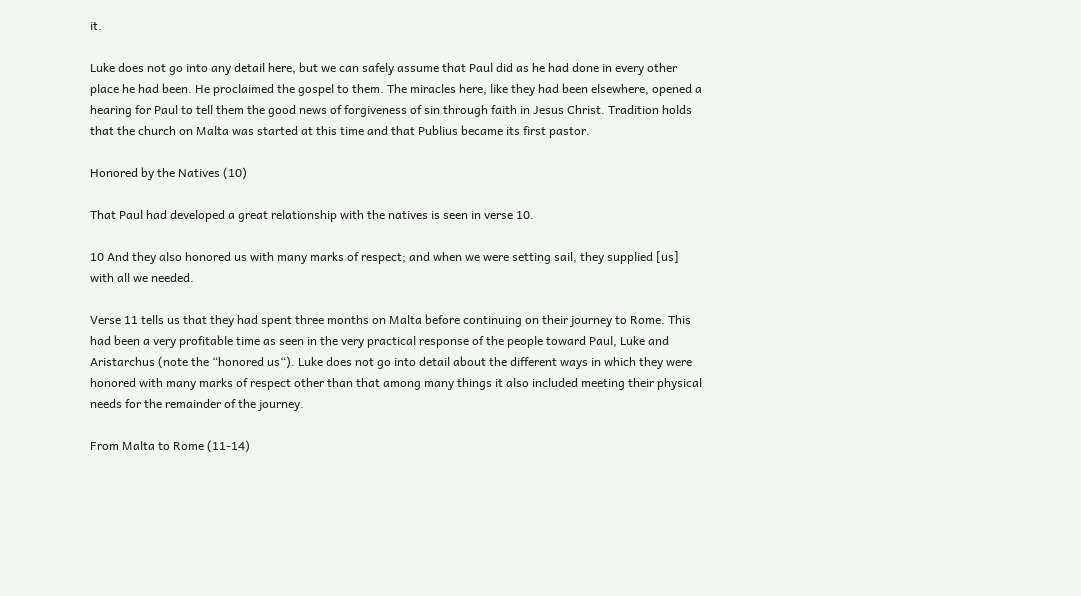it.

Luke does not go into any detail here, but we can safely assume that Paul did as he had done in every other place he had been. He proclaimed the gospel to them. The miracles here, like they had been elsewhere, opened a hearing for Paul to tell them the good news of forgiveness of sin through faith in Jesus Christ. Tradition holds that the church on Malta was started at this time and that Publius became its first pastor.

Honored by the Natives (10)

That Paul had developed a great relationship with the natives is seen in verse 10.

10 And they also honored us with many marks of respect; and when we were setting sail, they supplied [us] with all we needed.

Verse 11 tells us that they had spent three months on Malta before continuing on their journey to Rome. This had been a very profitable time as seen in the very practical response of the people toward Paul, Luke and Aristarchus (note the “honored us“). Luke does not go into detail about the different ways in which they were honored with many marks of respect other than that among many things it also included meeting their physical needs for the remainder of the journey.

From Malta to Rome (11-14)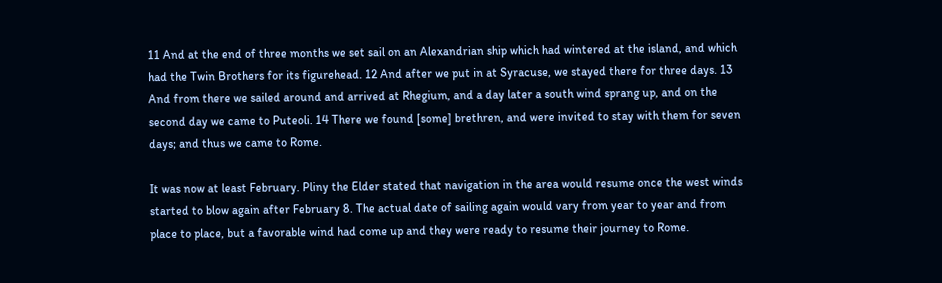11 And at the end of three months we set sail on an Alexandrian ship which had wintered at the island, and which had the Twin Brothers for its figurehead. 12 And after we put in at Syracuse, we stayed there for three days. 13 And from there we sailed around and arrived at Rhegium, and a day later a south wind sprang up, and on the second day we came to Puteoli. 14 There we found [some] brethren, and were invited to stay with them for seven days; and thus we came to Rome.

It was now at least February. Pliny the Elder stated that navigation in the area would resume once the west winds started to blow again after February 8. The actual date of sailing again would vary from year to year and from place to place, but a favorable wind had come up and they were ready to resume their journey to Rome.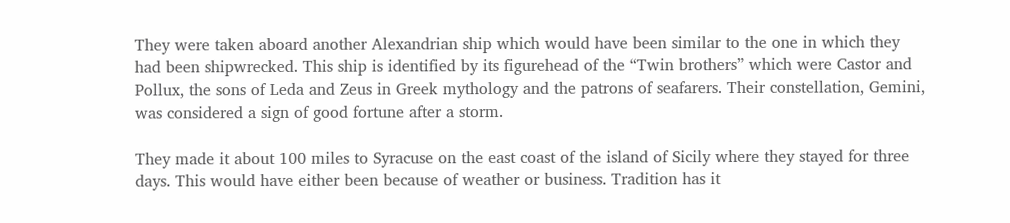They were taken aboard another Alexandrian ship which would have been similar to the one in which they had been shipwrecked. This ship is identified by its figurehead of the “Twin brothers” which were Castor and Pollux, the sons of Leda and Zeus in Greek mythology and the patrons of seafarers. Their constellation, Gemini, was considered a sign of good fortune after a storm.

They made it about 100 miles to Syracuse on the east coast of the island of Sicily where they stayed for three days. This would have either been because of weather or business. Tradition has it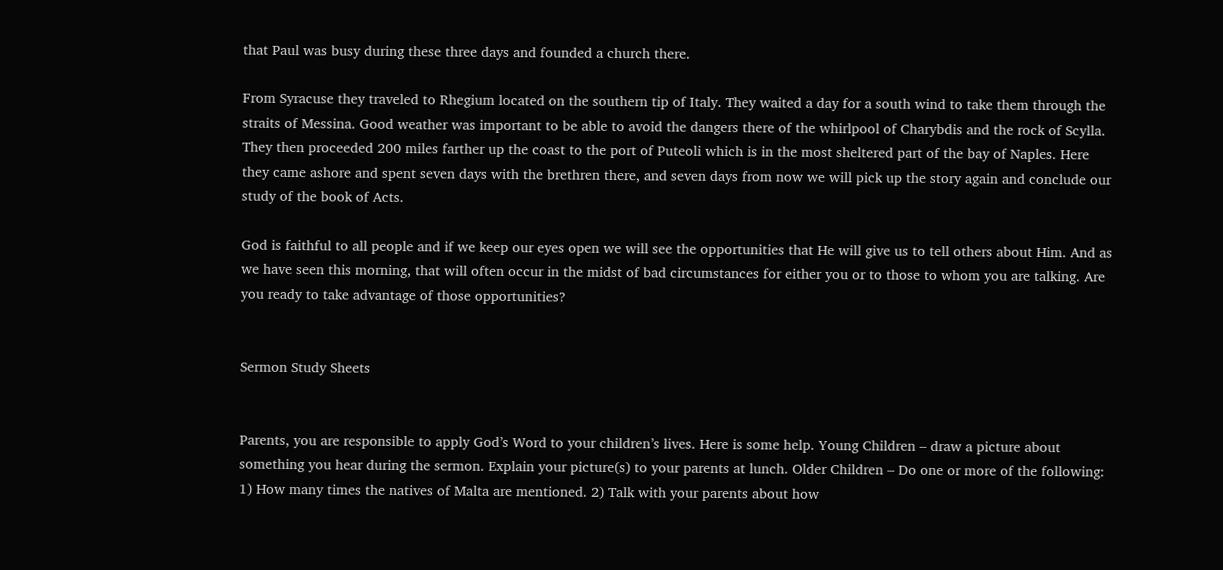that Paul was busy during these three days and founded a church there.

From Syracuse they traveled to Rhegium located on the southern tip of Italy. They waited a day for a south wind to take them through the straits of Messina. Good weather was important to be able to avoid the dangers there of the whirlpool of Charybdis and the rock of Scylla. They then proceeded 200 miles farther up the coast to the port of Puteoli which is in the most sheltered part of the bay of Naples. Here they came ashore and spent seven days with the brethren there, and seven days from now we will pick up the story again and conclude our study of the book of Acts.

God is faithful to all people and if we keep our eyes open we will see the opportunities that He will give us to tell others about Him. And as we have seen this morning, that will often occur in the midst of bad circumstances for either you or to those to whom you are talking. Are you ready to take advantage of those opportunities?


Sermon Study Sheets


Parents, you are responsible to apply God’s Word to your children’s lives. Here is some help. Young Children – draw a picture about something you hear during the sermon. Explain your picture(s) to your parents at lunch. Older Children – Do one or more of the following: 1) How many times the natives of Malta are mentioned. 2) Talk with your parents about how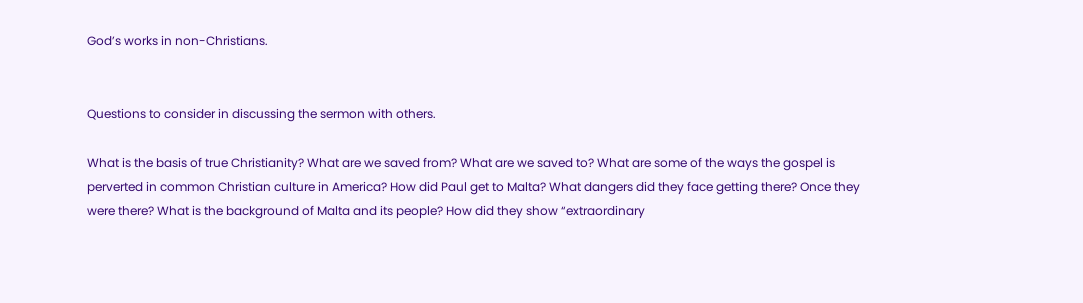God’s works in non-Christians.


Questions to consider in discussing the sermon with others.

What is the basis of true Christianity? What are we saved from? What are we saved to? What are some of the ways the gospel is perverted in common Christian culture in America? How did Paul get to Malta? What dangers did they face getting there? Once they were there? What is the background of Malta and its people? How did they show “extraordinary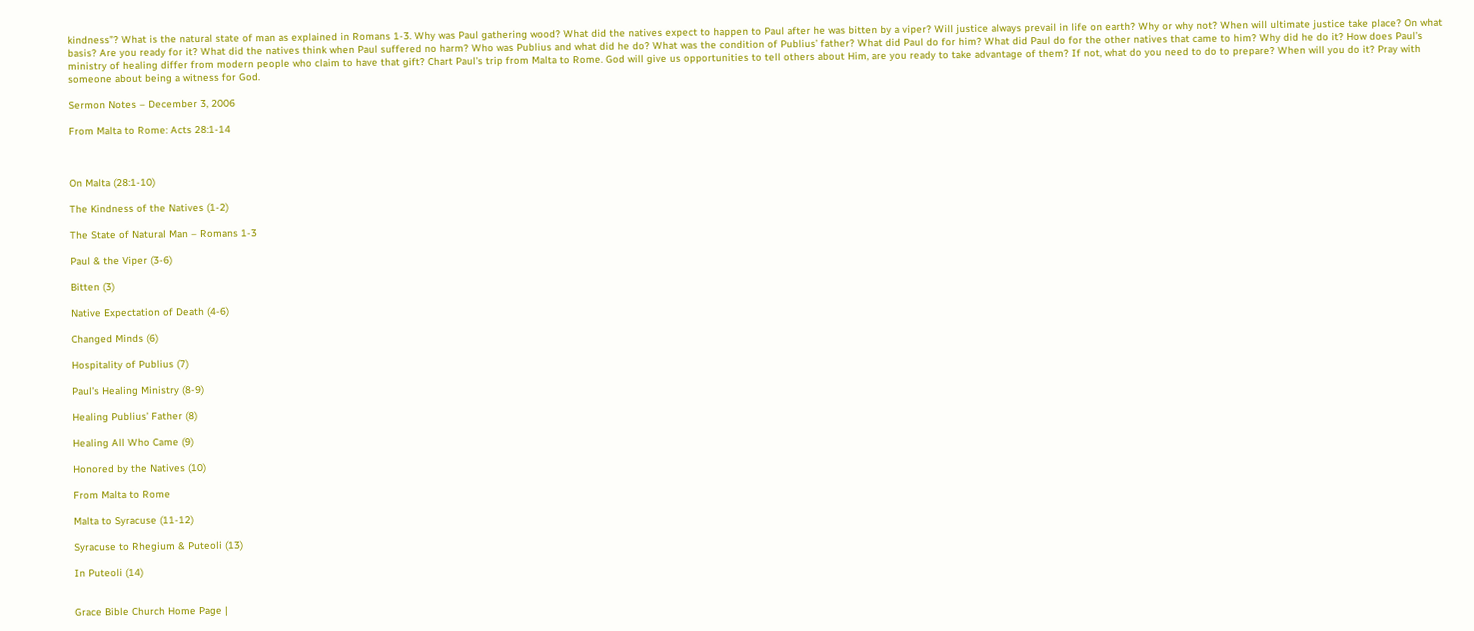kindness”? What is the natural state of man as explained in Romans 1-3. Why was Paul gathering wood? What did the natives expect to happen to Paul after he was bitten by a viper? Will justice always prevail in life on earth? Why or why not? When will ultimate justice take place? On what basis? Are you ready for it? What did the natives think when Paul suffered no harm? Who was Publius and what did he do? What was the condition of Publius’ father? What did Paul do for him? What did Paul do for the other natives that came to him? Why did he do it? How does Paul’s ministry of healing differ from modern people who claim to have that gift? Chart Paul’s trip from Malta to Rome. God will give us opportunities to tell others about Him, are you ready to take advantage of them? If not, what do you need to do to prepare? When will you do it? Pray with someone about being a witness for God.

Sermon Notes – December 3, 2006

From Malta to Rome: Acts 28:1-14



On Malta (28:1-10)

The Kindness of the Natives (1-2)

The State of Natural Man – Romans 1-3

Paul & the Viper (3-6)

Bitten (3)

Native Expectation of Death (4-6)

Changed Minds (6)

Hospitality of Publius (7)

Paul’s Healing Ministry (8-9)

Healing Publius’ Father (8)

Healing All Who Came (9)

Honored by the Natives (10)

From Malta to Rome

Malta to Syracuse (11-12)

Syracuse to Rhegium & Puteoli (13)

In Puteoli (14)


Grace Bible Church Home Page |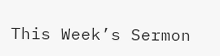This Week’s Sermon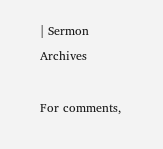| Sermon Archives

For comments,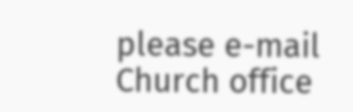please e-mail  Church office